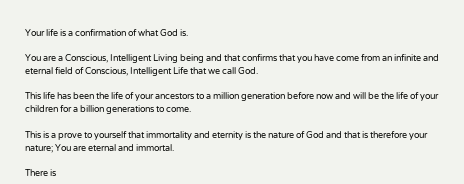Your life is a confirmation of what God is.

You are a Conscious, Intelligent Living being and that confirms that you have come from an infinite and eternal field of Conscious, Intelligent Life that we call God.

This life has been the life of your ancestors to a million generation before now and will be the life of your children for a billion generations to come.

This is a prove to yourself that immortality and eternity is the nature of God and that is therefore your nature; You are eternal and immortal.

There is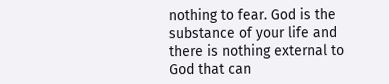nothing to fear. God is the substance of your life and there is nothing external to God that can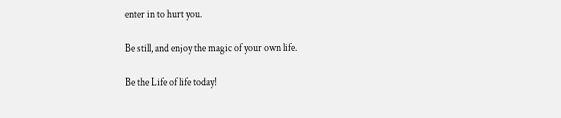enter in to hurt you.

Be still, and enjoy the magic of your own life.

Be the Life of life today!